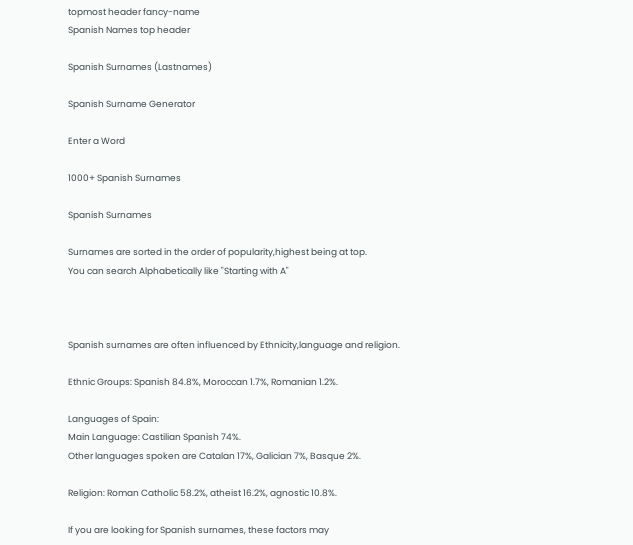topmost header fancy-name
Spanish Names top header

Spanish Surnames (Lastnames)

Spanish Surname Generator

Enter a Word

1000+ Spanish Surnames

Spanish Surnames

Surnames are sorted in the order of popularity,highest being at top.
You can search Alphabetically like "Starting with A"



Spanish surnames are often influenced by Ethnicity,language and religion.

Ethnic Groups: Spanish 84.8%, Moroccan 1.7%, Romanian 1.2%.

Languages of Spain:
Main Language: Castilian Spanish 74%.
Other languages spoken are Catalan 17%, Galician 7%, Basque 2%.

Religion: Roman Catholic 58.2%, atheist 16.2%, agnostic 10.8%.

If you are looking for Spanish surnames, these factors may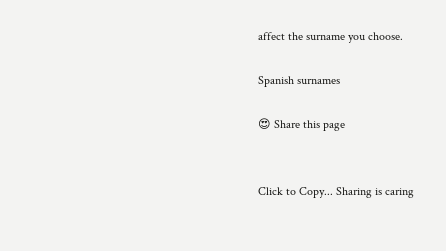affect the surname you choose.

Spanish surnames

😍 Share this page


Click to Copy... Sharing is caring